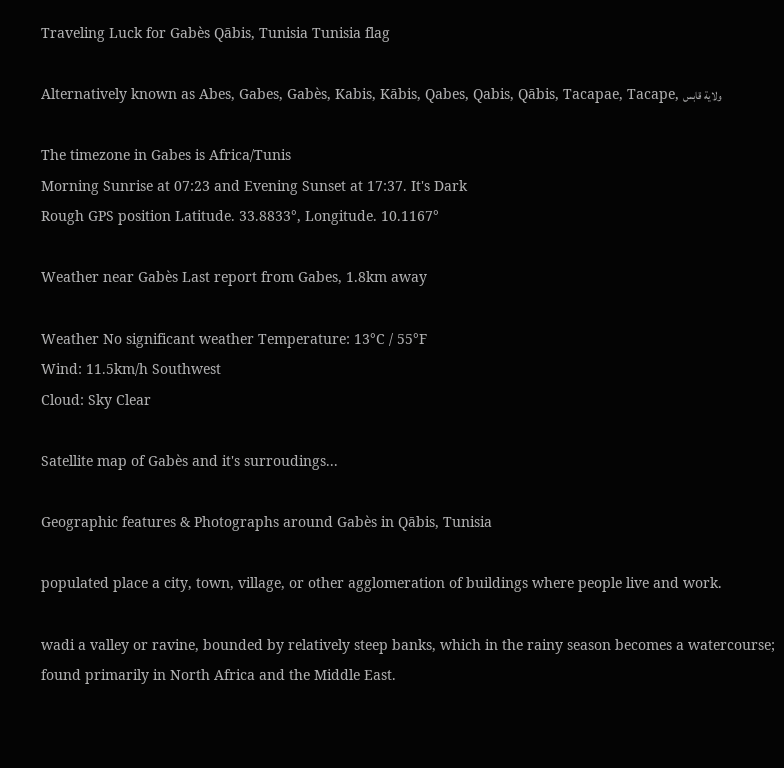Traveling Luck for Gabès Qābis, Tunisia Tunisia flag

Alternatively known as Abes, Gabes, Gabès, Kabis, Kābis, Qabes, Qabis, Qābis, Tacapae, Tacape, ولاية قابس

The timezone in Gabes is Africa/Tunis
Morning Sunrise at 07:23 and Evening Sunset at 17:37. It's Dark
Rough GPS position Latitude. 33.8833°, Longitude. 10.1167°

Weather near Gabès Last report from Gabes, 1.8km away

Weather No significant weather Temperature: 13°C / 55°F
Wind: 11.5km/h Southwest
Cloud: Sky Clear

Satellite map of Gabès and it's surroudings...

Geographic features & Photographs around Gabès in Qābis, Tunisia

populated place a city, town, village, or other agglomeration of buildings where people live and work.

wadi a valley or ravine, bounded by relatively steep banks, which in the rainy season becomes a watercourse; found primarily in North Africa and the Middle East.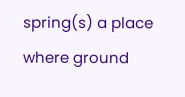spring(s) a place where ground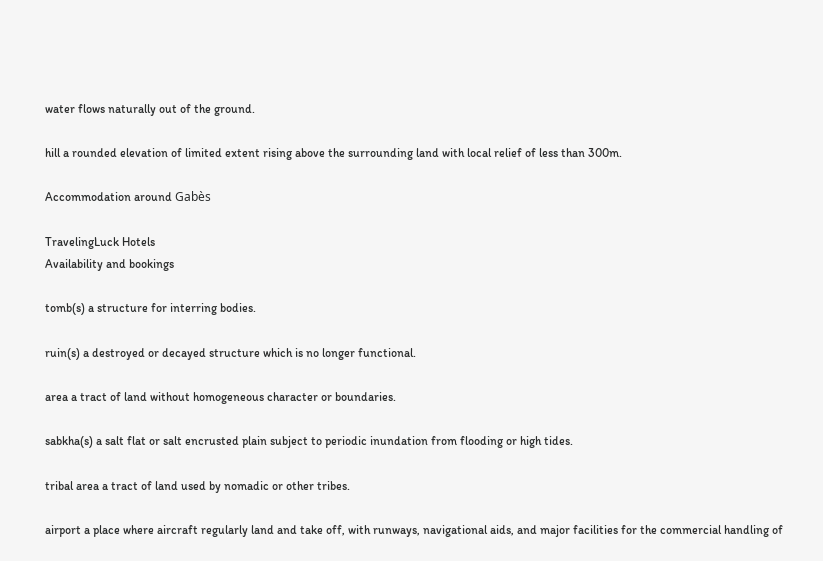water flows naturally out of the ground.

hill a rounded elevation of limited extent rising above the surrounding land with local relief of less than 300m.

Accommodation around Gabès

TravelingLuck Hotels
Availability and bookings

tomb(s) a structure for interring bodies.

ruin(s) a destroyed or decayed structure which is no longer functional.

area a tract of land without homogeneous character or boundaries.

sabkha(s) a salt flat or salt encrusted plain subject to periodic inundation from flooding or high tides.

tribal area a tract of land used by nomadic or other tribes.

airport a place where aircraft regularly land and take off, with runways, navigational aids, and major facilities for the commercial handling of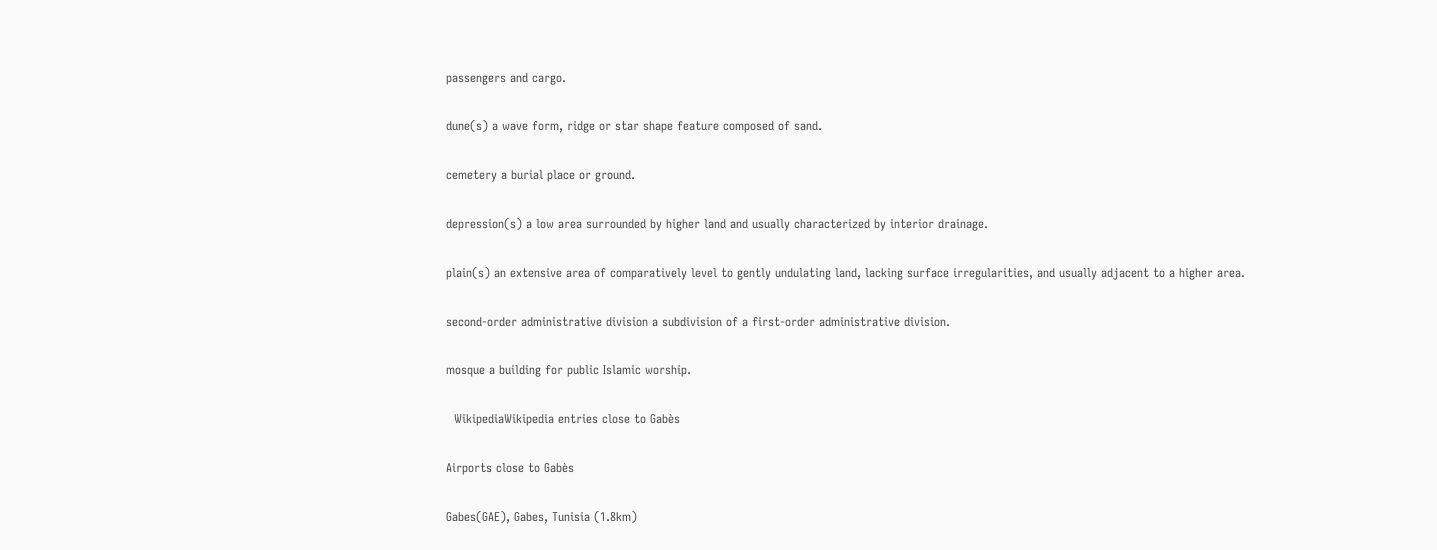passengers and cargo.

dune(s) a wave form, ridge or star shape feature composed of sand.

cemetery a burial place or ground.

depression(s) a low area surrounded by higher land and usually characterized by interior drainage.

plain(s) an extensive area of comparatively level to gently undulating land, lacking surface irregularities, and usually adjacent to a higher area.

second-order administrative division a subdivision of a first-order administrative division.

mosque a building for public Islamic worship.

  WikipediaWikipedia entries close to Gabès

Airports close to Gabès

Gabes(GAE), Gabes, Tunisia (1.8km)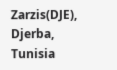Zarzis(DJE), Djerba, Tunisia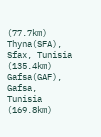(77.7km)
Thyna(SFA), Sfax, Tunisia (135.4km)
Gafsa(GAF), Gafsa, Tunisia (169.8km)